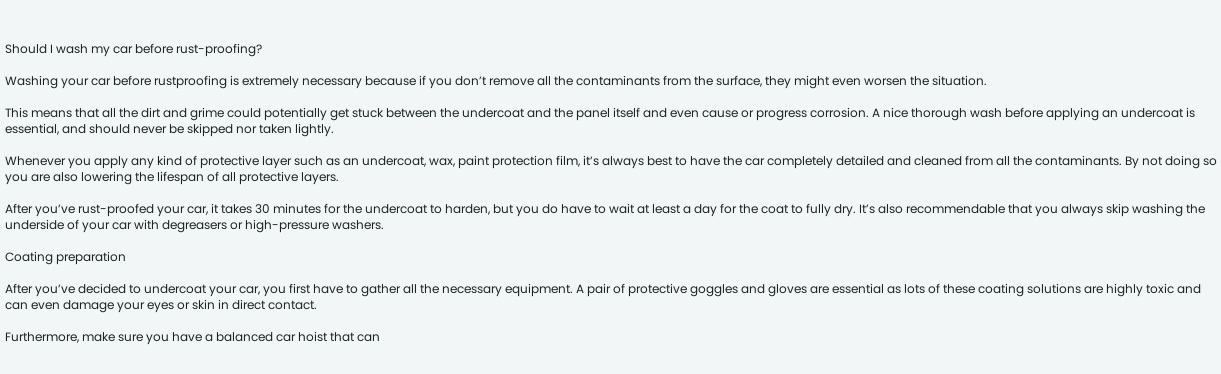Should I wash my car before rust-proofing?

Washing your car before rustproofing is extremely necessary because if you don’t remove all the contaminants from the surface, they might even worsen the situation.

This means that all the dirt and grime could potentially get stuck between the undercoat and the panel itself and even cause or progress corrosion. A nice thorough wash before applying an undercoat is essential, and should never be skipped nor taken lightly.

Whenever you apply any kind of protective layer such as an undercoat, wax, paint protection film, it’s always best to have the car completely detailed and cleaned from all the contaminants. By not doing so you are also lowering the lifespan of all protective layers.

After you’ve rust-proofed your car, it takes 30 minutes for the undercoat to harden, but you do have to wait at least a day for the coat to fully dry. It’s also recommendable that you always skip washing the underside of your car with degreasers or high-pressure washers.

Coating preparation

After you’ve decided to undercoat your car, you first have to gather all the necessary equipment. A pair of protective goggles and gloves are essential as lots of these coating solutions are highly toxic and can even damage your eyes or skin in direct contact.

Furthermore, make sure you have a balanced car hoist that can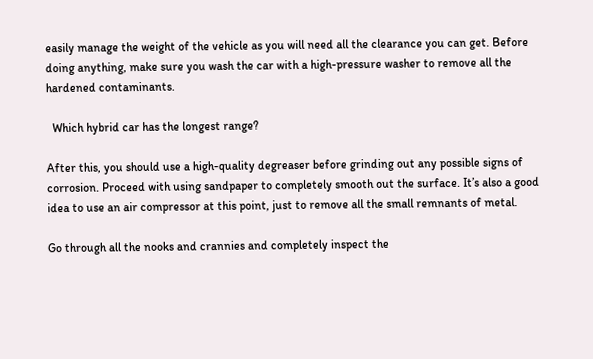easily manage the weight of the vehicle as you will need all the clearance you can get. Before doing anything, make sure you wash the car with a high-pressure washer to remove all the hardened contaminants.

  Which hybrid car has the longest range?

After this, you should use a high-quality degreaser before grinding out any possible signs of corrosion. Proceed with using sandpaper to completely smooth out the surface. It’s also a good idea to use an air compressor at this point, just to remove all the small remnants of metal.

Go through all the nooks and crannies and completely inspect the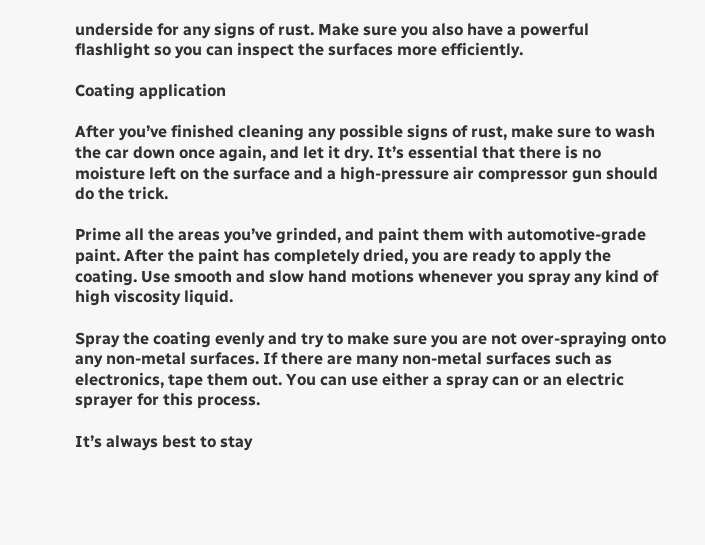underside for any signs of rust. Make sure you also have a powerful flashlight so you can inspect the surfaces more efficiently.

Coating application

After you’ve finished cleaning any possible signs of rust, make sure to wash the car down once again, and let it dry. It’s essential that there is no moisture left on the surface and a high-pressure air compressor gun should do the trick.

Prime all the areas you’ve grinded, and paint them with automotive-grade paint. After the paint has completely dried, you are ready to apply the coating. Use smooth and slow hand motions whenever you spray any kind of high viscosity liquid.

Spray the coating evenly and try to make sure you are not over-spraying onto any non-metal surfaces. If there are many non-metal surfaces such as electronics, tape them out. You can use either a spray can or an electric sprayer for this process.

It’s always best to stay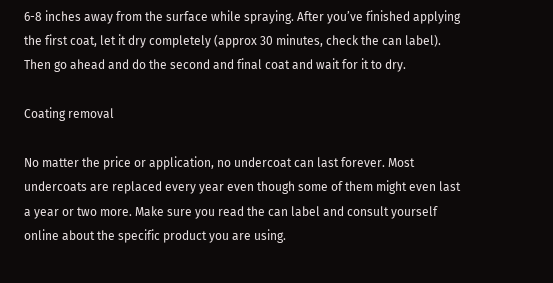6-8 inches away from the surface while spraying. After you’ve finished applying the first coat, let it dry completely (approx 30 minutes, check the can label). Then go ahead and do the second and final coat and wait for it to dry.

Coating removal

No matter the price or application, no undercoat can last forever. Most undercoats are replaced every year even though some of them might even last a year or two more. Make sure you read the can label and consult yourself online about the specific product you are using.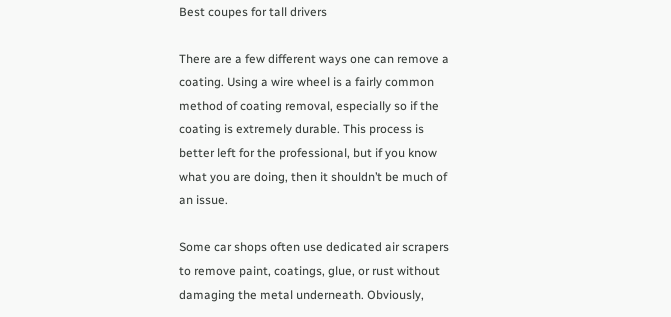Best coupes for tall drivers

There are a few different ways one can remove a coating. Using a wire wheel is a fairly common method of coating removal, especially so if the coating is extremely durable. This process is better left for the professional, but if you know what you are doing, then it shouldn’t be much of an issue.

Some car shops often use dedicated air scrapers to remove paint, coatings, glue, or rust without damaging the metal underneath. Obviously,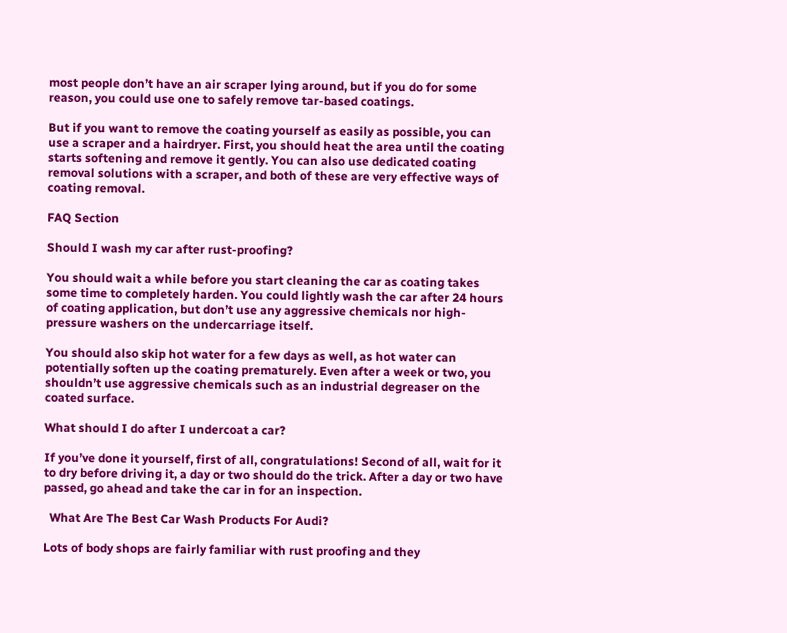most people don’t have an air scraper lying around, but if you do for some reason, you could use one to safely remove tar-based coatings.

But if you want to remove the coating yourself as easily as possible, you can use a scraper and a hairdryer. First, you should heat the area until the coating starts softening and remove it gently. You can also use dedicated coating removal solutions with a scraper, and both of these are very effective ways of coating removal.

FAQ Section

Should I wash my car after rust-proofing?

You should wait a while before you start cleaning the car as coating takes some time to completely harden. You could lightly wash the car after 24 hours of coating application, but don’t use any aggressive chemicals nor high-pressure washers on the undercarriage itself.

You should also skip hot water for a few days as well, as hot water can potentially soften up the coating prematurely. Even after a week or two, you shouldn’t use aggressive chemicals such as an industrial degreaser on the coated surface.

What should I do after I undercoat a car?

If you’ve done it yourself, first of all, congratulations! Second of all, wait for it to dry before driving it, a day or two should do the trick. After a day or two have passed, go ahead and take the car in for an inspection.

  What Are The Best Car Wash Products For Audi?

Lots of body shops are fairly familiar with rust proofing and they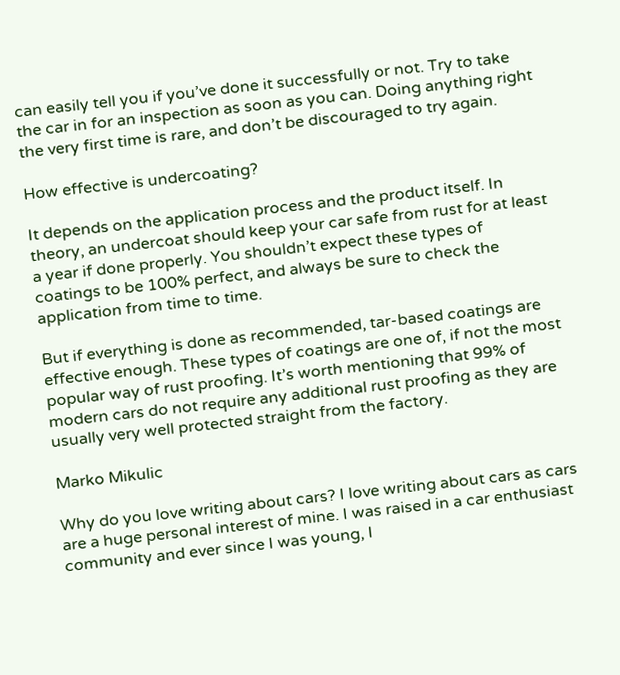can easily tell you if you’ve done it successfully or not. Try to take the car in for an inspection as soon as you can. Doing anything right the very first time is rare, and don’t be discouraged to try again.

How effective is undercoating?

It depends on the application process and the product itself. In theory, an undercoat should keep your car safe from rust for at least a year if done properly. You shouldn’t expect these types of coatings to be 100% perfect, and always be sure to check the application from time to time.

But if everything is done as recommended, tar-based coatings are effective enough. These types of coatings are one of, if not the most popular way of rust proofing. It’s worth mentioning that 99% of modern cars do not require any additional rust proofing as they are usually very well protected straight from the factory.

Marko Mikulic

Why do you love writing about cars? I love writing about cars as cars are a huge personal interest of mine. I was raised in a car enthusiast community and ever since I was young, I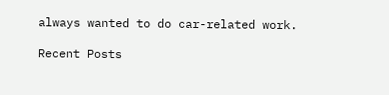always wanted to do car-related work.

Recent Posts